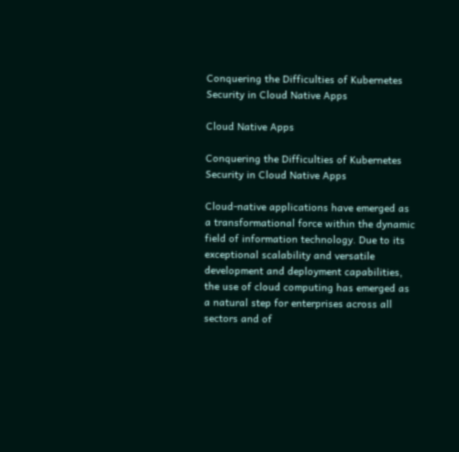Conquering the Difficulties of Kubernetes Security in Cloud Native Apps

Cloud Native Apps

Conquering the Difficulties of Kubernetes Security in Cloud Native Apps

Cloud-native applications have emerged as a transformational force within the dynamic field of information technology. Due to its exceptional scalability and versatile development and deployment capabilities, the use of cloud computing has emerged as a natural step for enterprises across all sectors and of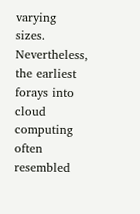varying sizes. Nevertheless, the earliest forays into cloud computing often resembled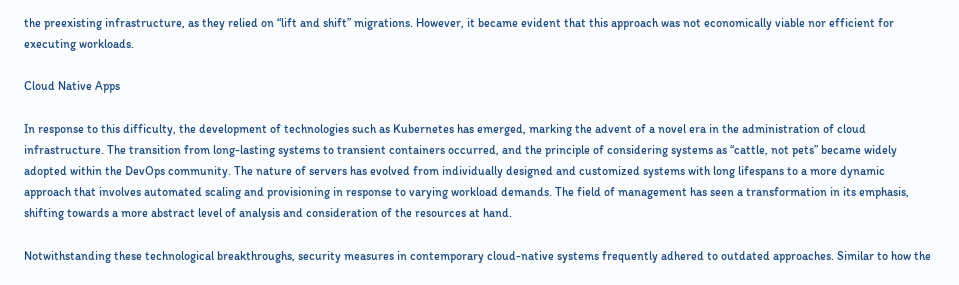the preexisting infrastructure, as they relied on “lift and shift” migrations. However, it became evident that this approach was not economically viable nor efficient for executing workloads.

Cloud Native Apps

In response to this difficulty, the development of technologies such as Kubernetes has emerged, marking the advent of a novel era in the administration of cloud infrastructure. The transition from long-lasting systems to transient containers occurred, and the principle of considering systems as “cattle, not pets” became widely adopted within the DevOps community. The nature of servers has evolved from individually designed and customized systems with long lifespans to a more dynamic approach that involves automated scaling and provisioning in response to varying workload demands. The field of management has seen a transformation in its emphasis, shifting towards a more abstract level of analysis and consideration of the resources at hand.

Notwithstanding these technological breakthroughs, security measures in contemporary cloud-native systems frequently adhered to outdated approaches. Similar to how the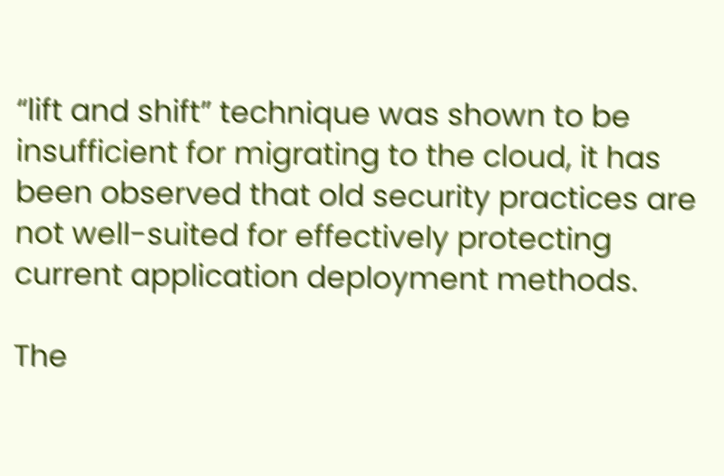“lift and shift” technique was shown to be insufficient for migrating to the cloud, it has been observed that old security practices are not well-suited for effectively protecting current application deployment methods.

The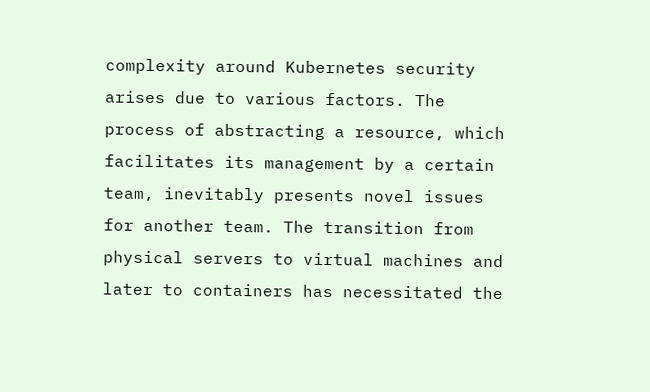complexity around Kubernetes security arises due to various factors. The process of abstracting a resource, which facilitates its management by a certain team, inevitably presents novel issues for another team. The transition from physical servers to virtual machines and later to containers has necessitated the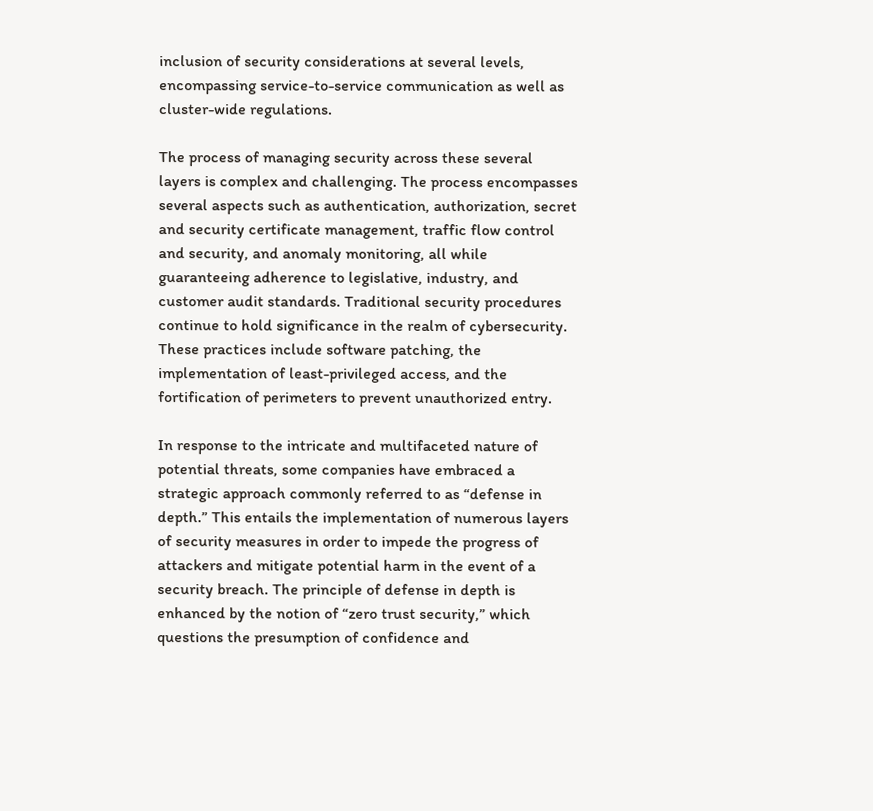inclusion of security considerations at several levels, encompassing service-to-service communication as well as cluster-wide regulations.

The process of managing security across these several layers is complex and challenging. The process encompasses several aspects such as authentication, authorization, secret and security certificate management, traffic flow control and security, and anomaly monitoring, all while guaranteeing adherence to legislative, industry, and customer audit standards. Traditional security procedures continue to hold significance in the realm of cybersecurity. These practices include software patching, the implementation of least-privileged access, and the fortification of perimeters to prevent unauthorized entry.

In response to the intricate and multifaceted nature of potential threats, some companies have embraced a strategic approach commonly referred to as “defense in depth.” This entails the implementation of numerous layers of security measures in order to impede the progress of attackers and mitigate potential harm in the event of a security breach. The principle of defense in depth is enhanced by the notion of “zero trust security,” which questions the presumption of confidence and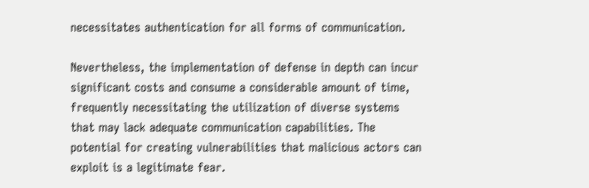necessitates authentication for all forms of communication.

Nevertheless, the implementation of defense in depth can incur significant costs and consume a considerable amount of time, frequently necessitating the utilization of diverse systems that may lack adequate communication capabilities. The potential for creating vulnerabilities that malicious actors can exploit is a legitimate fear.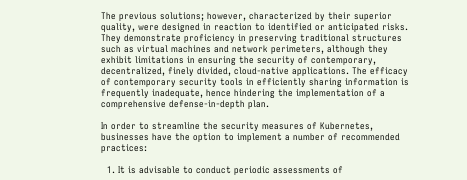The previous solutions; however, characterized by their superior quality, were designed in reaction to identified or anticipated risks. They demonstrate proficiency in preserving traditional structures such as virtual machines and network perimeters, although they exhibit limitations in ensuring the security of contemporary, decentralized, finely divided, cloud-native applications. The efficacy of contemporary security tools in efficiently sharing information is frequently inadequate, hence hindering the implementation of a comprehensive defense-in-depth plan.

In order to streamline the security measures of Kubernetes, businesses have the option to implement a number of recommended practices:

  1. It is advisable to conduct periodic assessments of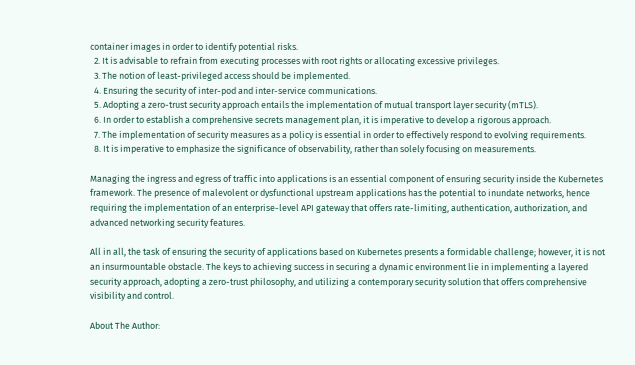container images in order to identify potential risks.
  2. It is advisable to refrain from executing processes with root rights or allocating excessive privileges.
  3. The notion of least-privileged access should be implemented.
  4. Ensuring the security of inter-pod and inter-service communications.
  5. Adopting a zero-trust security approach entails the implementation of mutual transport layer security (mTLS).
  6. In order to establish a comprehensive secrets management plan, it is imperative to develop a rigorous approach.
  7. The implementation of security measures as a policy is essential in order to effectively respond to evolving requirements.
  8. It is imperative to emphasize the significance of observability, rather than solely focusing on measurements.

Managing the ingress and egress of traffic into applications is an essential component of ensuring security inside the Kubernetes framework. The presence of malevolent or dysfunctional upstream applications has the potential to inundate networks, hence requiring the implementation of an enterprise-level API gateway that offers rate-limiting, authentication, authorization, and advanced networking security features.

All in all, the task of ensuring the security of applications based on Kubernetes presents a formidable challenge; however, it is not an insurmountable obstacle. The keys to achieving success in securing a dynamic environment lie in implementing a layered security approach, adopting a zero-trust philosophy, and utilizing a contemporary security solution that offers comprehensive visibility and control.

About The Author: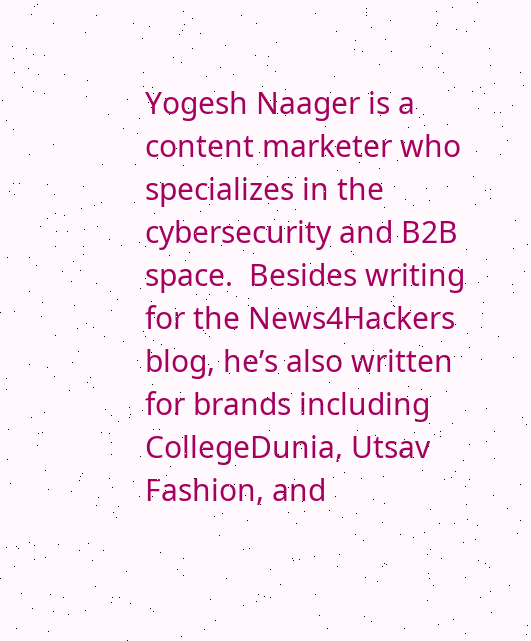Yogesh Naager is a content marketer who specializes in the cybersecurity and B2B space.  Besides writing for the News4Hackers blog, he’s also written for brands including CollegeDunia, Utsav Fashion, and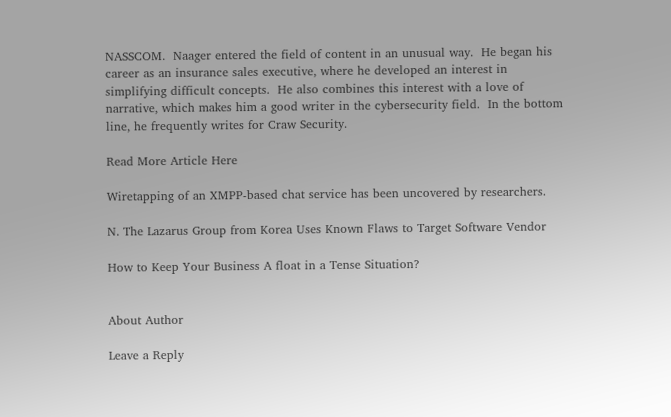NASSCOM.  Naager entered the field of content in an unusual way.  He began his career as an insurance sales executive, where he developed an interest in simplifying difficult concepts.  He also combines this interest with a love of narrative, which makes him a good writer in the cybersecurity field.  In the bottom line, he frequently writes for Craw Security.

Read More Article Here

Wiretapping of an XMPP-based chat service has been uncovered by researchers.

N. The Lazarus Group from Korea Uses Known Flaws to Target Software Vendor

How to Keep Your Business A float in a Tense Situation?


About Author

Leave a Reply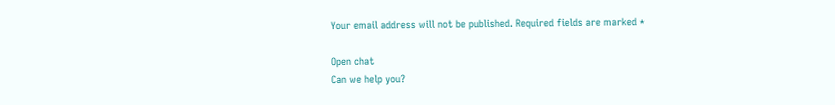Your email address will not be published. Required fields are marked *

Open chat
Can we help you?